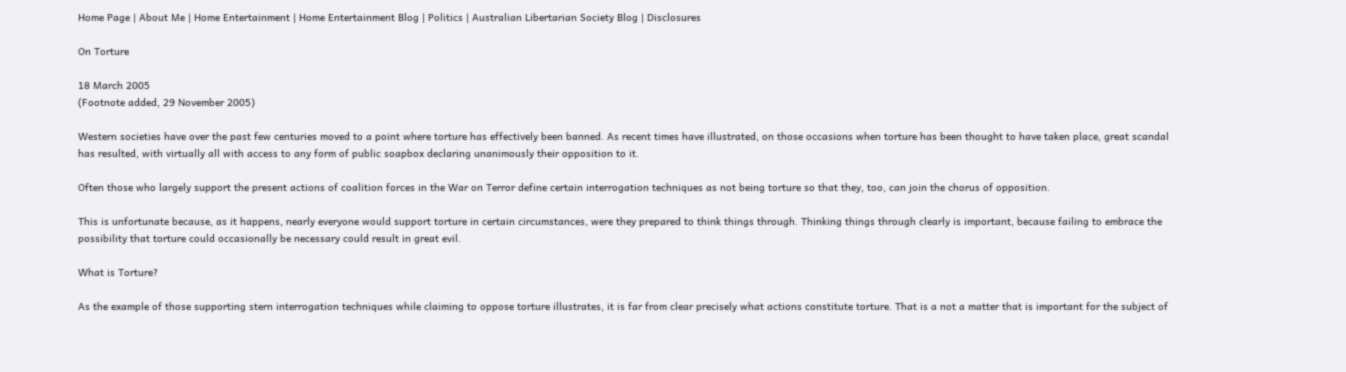Home Page | About Me | Home Entertainment | Home Entertainment Blog | Politics | Australian Libertarian Society Blog | Disclosures

On Torture

18 March 2005
(Footnote added, 29 November 2005)

Western societies have over the past few centuries moved to a point where torture has effectively been banned. As recent times have illustrated, on those occasions when torture has been thought to have taken place, great scandal has resulted, with virtually all with access to any form of public soapbox declaring unanimously their opposition to it.

Often those who largely support the present actions of coalition forces in the War on Terror define certain interrogation techniques as not being torture so that they, too, can join the chorus of opposition.

This is unfortunate because, as it happens, nearly everyone would support torture in certain circumstances, were they prepared to think things through. Thinking things through clearly is important, because failing to embrace the possibility that torture could occasionally be necessary could result in great evil.

What is Torture?

As the example of those supporting stern interrogation techniques while claiming to oppose torture illustrates, it is far from clear precisely what actions constitute torture. That is a not a matter that is important for the subject of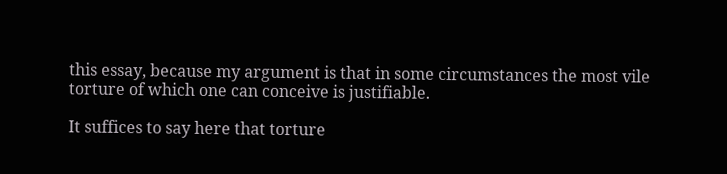this essay, because my argument is that in some circumstances the most vile torture of which one can conceive is justifiable.

It suffices to say here that torture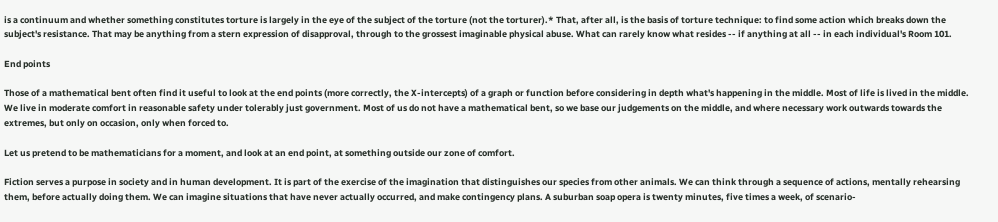is a continuum and whether something constitutes torture is largely in the eye of the subject of the torture (not the torturer).* That, after all, is the basis of torture technique: to find some action which breaks down the subject's resistance. That may be anything from a stern expression of disapproval, through to the grossest imaginable physical abuse. What can rarely know what resides -- if anything at all -- in each individual's Room 101.

End points

Those of a mathematical bent often find it useful to look at the end points (more correctly, the X-intercepts) of a graph or function before considering in depth what's happening in the middle. Most of life is lived in the middle. We live in moderate comfort in reasonable safety under tolerably just government. Most of us do not have a mathematical bent, so we base our judgements on the middle, and where necessary work outwards towards the extremes, but only on occasion, only when forced to.

Let us pretend to be mathematicians for a moment, and look at an end point, at something outside our zone of comfort.

Fiction serves a purpose in society and in human development. It is part of the exercise of the imagination that distinguishes our species from other animals. We can think through a sequence of actions, mentally rehearsing them, before actually doing them. We can imagine situations that have never actually occurred, and make contingency plans. A suburban soap opera is twenty minutes, five times a week, of scenario-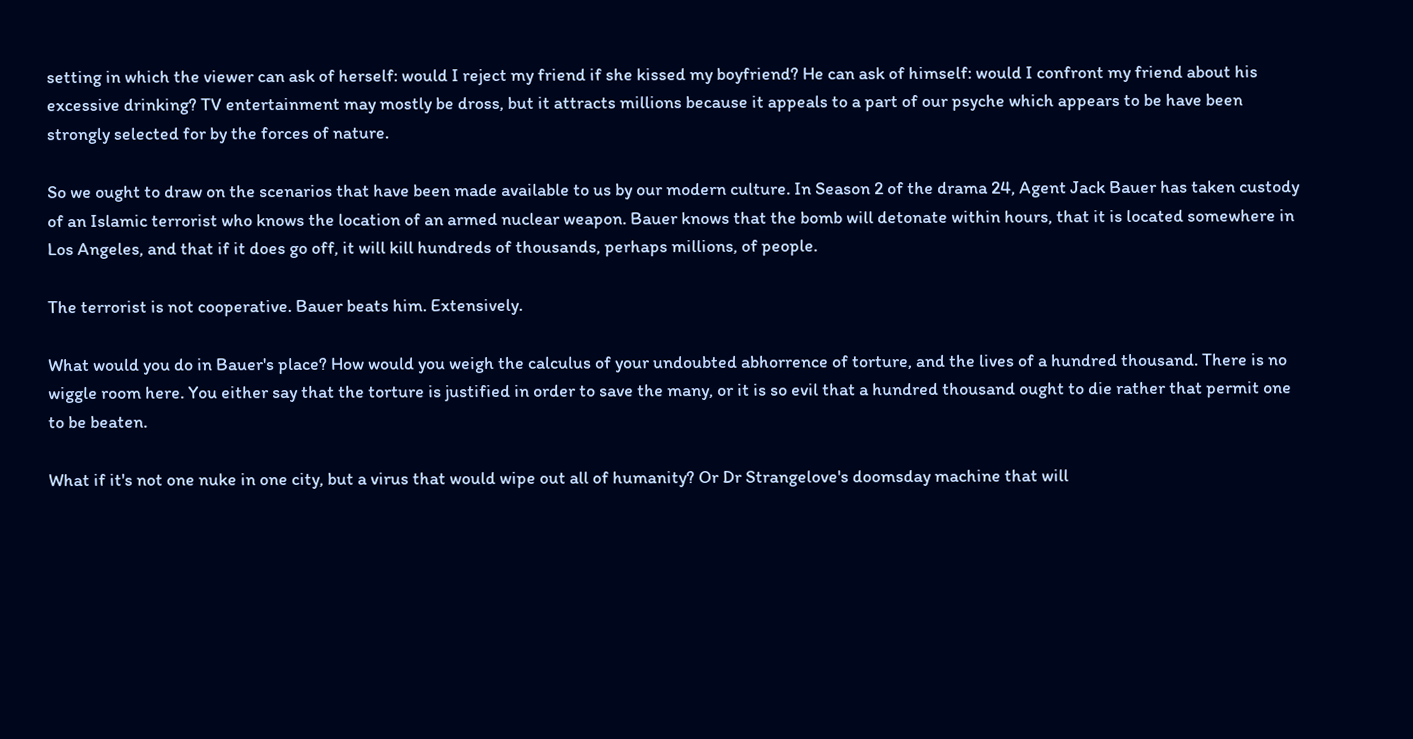setting in which the viewer can ask of herself: would I reject my friend if she kissed my boyfriend? He can ask of himself: would I confront my friend about his excessive drinking? TV entertainment may mostly be dross, but it attracts millions because it appeals to a part of our psyche which appears to be have been strongly selected for by the forces of nature.

So we ought to draw on the scenarios that have been made available to us by our modern culture. In Season 2 of the drama 24, Agent Jack Bauer has taken custody of an Islamic terrorist who knows the location of an armed nuclear weapon. Bauer knows that the bomb will detonate within hours, that it is located somewhere in Los Angeles, and that if it does go off, it will kill hundreds of thousands, perhaps millions, of people.

The terrorist is not cooperative. Bauer beats him. Extensively.

What would you do in Bauer's place? How would you weigh the calculus of your undoubted abhorrence of torture, and the lives of a hundred thousand. There is no wiggle room here. You either say that the torture is justified in order to save the many, or it is so evil that a hundred thousand ought to die rather that permit one to be beaten.

What if it's not one nuke in one city, but a virus that would wipe out all of humanity? Or Dr Strangelove's doomsday machine that will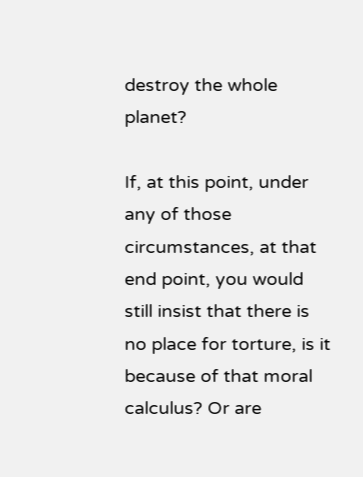destroy the whole planet?

If, at this point, under any of those circumstances, at that end point, you would still insist that there is no place for torture, is it because of that moral calculus? Or are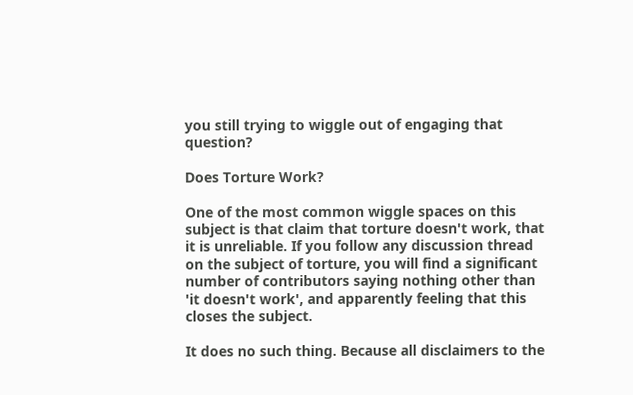you still trying to wiggle out of engaging that question?

Does Torture Work?

One of the most common wiggle spaces on this subject is that claim that torture doesn't work, that it is unreliable. If you follow any discussion thread on the subject of torture, you will find a significant number of contributors saying nothing other than 'it doesn't work', and apparently feeling that this closes the subject.

It does no such thing. Because all disclaimers to the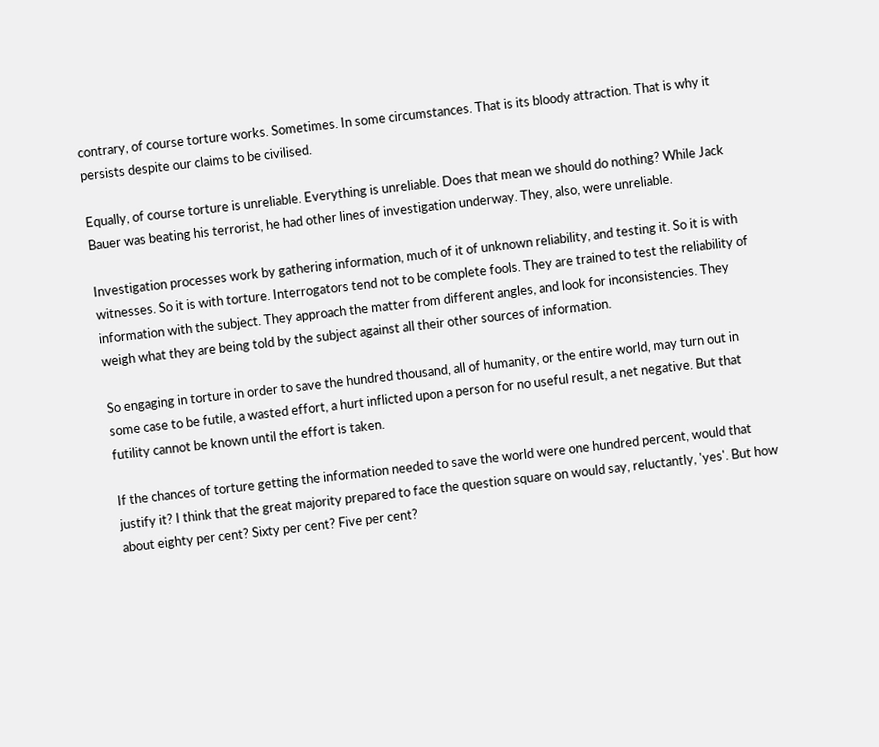contrary, of course torture works. Sometimes. In some circumstances. That is its bloody attraction. That is why it persists despite our claims to be civilised.

Equally, of course torture is unreliable. Everything is unreliable. Does that mean we should do nothing? While Jack Bauer was beating his terrorist, he had other lines of investigation underway. They, also, were unreliable.

Investigation processes work by gathering information, much of it of unknown reliability, and testing it. So it is with witnesses. So it is with torture. Interrogators tend not to be complete fools. They are trained to test the reliability of information with the subject. They approach the matter from different angles, and look for inconsistencies. They weigh what they are being told by the subject against all their other sources of information.

So engaging in torture in order to save the hundred thousand, all of humanity, or the entire world, may turn out in some case to be futile, a wasted effort, a hurt inflicted upon a person for no useful result, a net negative. But that futility cannot be known until the effort is taken.

If the chances of torture getting the information needed to save the world were one hundred percent, would that justify it? I think that the great majority prepared to face the question square on would say, reluctantly, 'yes'. But how about eighty per cent? Sixty per cent? Five per cent?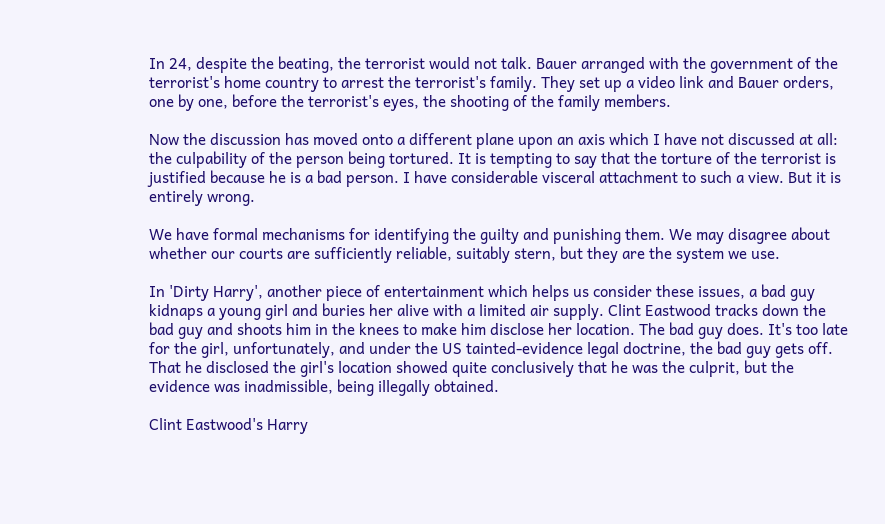In 24, despite the beating, the terrorist would not talk. Bauer arranged with the government of the terrorist's home country to arrest the terrorist's family. They set up a video link and Bauer orders, one by one, before the terrorist's eyes, the shooting of the family members.

Now the discussion has moved onto a different plane upon an axis which I have not discussed at all: the culpability of the person being tortured. It is tempting to say that the torture of the terrorist is justified because he is a bad person. I have considerable visceral attachment to such a view. But it is entirely wrong.

We have formal mechanisms for identifying the guilty and punishing them. We may disagree about whether our courts are sufficiently reliable, suitably stern, but they are the system we use.

In 'Dirty Harry', another piece of entertainment which helps us consider these issues, a bad guy kidnaps a young girl and buries her alive with a limited air supply. Clint Eastwood tracks down the bad guy and shoots him in the knees to make him disclose her location. The bad guy does. It's too late for the girl, unfortunately, and under the US tainted-evidence legal doctrine, the bad guy gets off. That he disclosed the girl's location showed quite conclusively that he was the culprit, but the evidence was inadmissible, being illegally obtained.

Clint Eastwood's Harry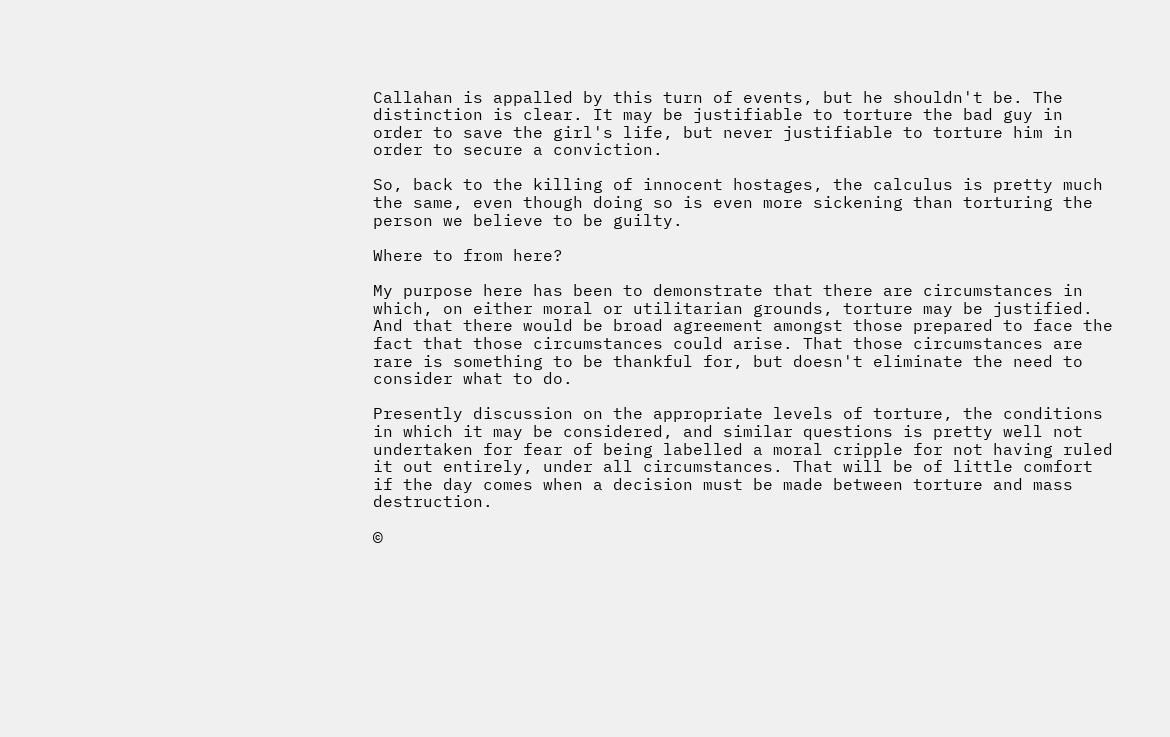Callahan is appalled by this turn of events, but he shouldn't be. The distinction is clear. It may be justifiable to torture the bad guy in order to save the girl's life, but never justifiable to torture him in order to secure a conviction.

So, back to the killing of innocent hostages, the calculus is pretty much the same, even though doing so is even more sickening than torturing the person we believe to be guilty.

Where to from here?

My purpose here has been to demonstrate that there are circumstances in which, on either moral or utilitarian grounds, torture may be justified. And that there would be broad agreement amongst those prepared to face the fact that those circumstances could arise. That those circumstances are rare is something to be thankful for, but doesn't eliminate the need to consider what to do.

Presently discussion on the appropriate levels of torture, the conditions in which it may be considered, and similar questions is pretty well not undertaken for fear of being labelled a moral cripple for not having ruled it out entirely, under all circumstances. That will be of little comfort if the day comes when a decision must be made between torture and mass destruction.

©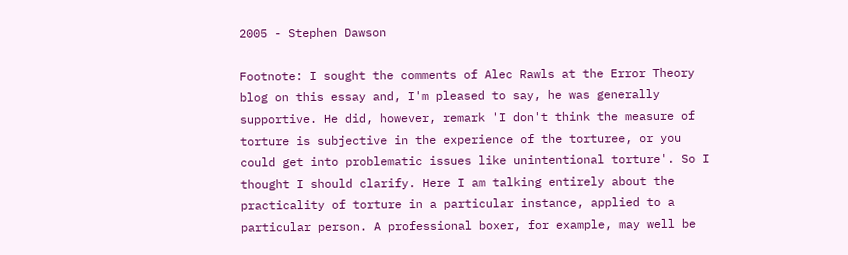2005 - Stephen Dawson

Footnote: I sought the comments of Alec Rawls at the Error Theory blog on this essay and, I'm pleased to say, he was generally supportive. He did, however, remark 'I don't think the measure of torture is subjective in the experience of the torturee, or you could get into problematic issues like unintentional torture'. So I thought I should clarify. Here I am talking entirely about the practicality of torture in a particular instance, applied to a particular person. A professional boxer, for example, may well be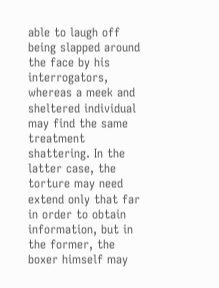able to laugh off being slapped around the face by his interrogators, whereas a meek and sheltered individual may find the same treatment shattering. In the latter case, the torture may need extend only that far in order to obtain information, but in the former, the boxer himself may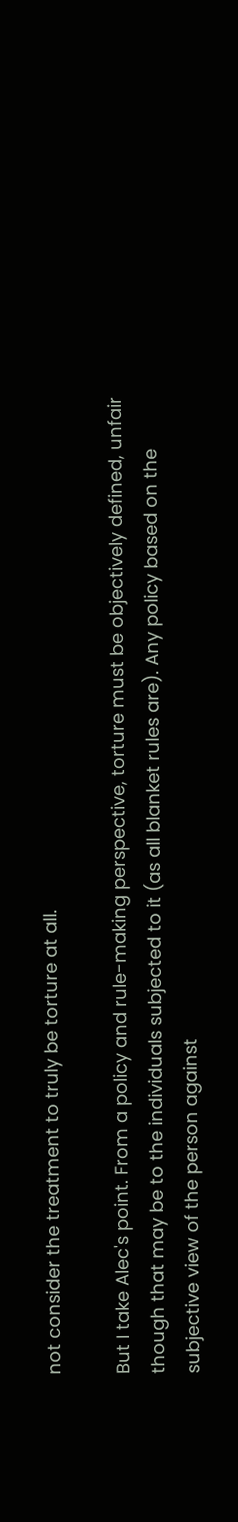not consider the treatment to truly be torture at all.

But I take Alec's point. From a policy and rule-making perspective, torture must be objectively defined, unfair though that may be to the individuals subjected to it (as all blanket rules are). Any policy based on the subjective view of the person against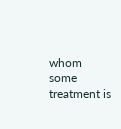whom some treatment is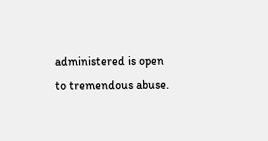administered is open to tremendous abuse.